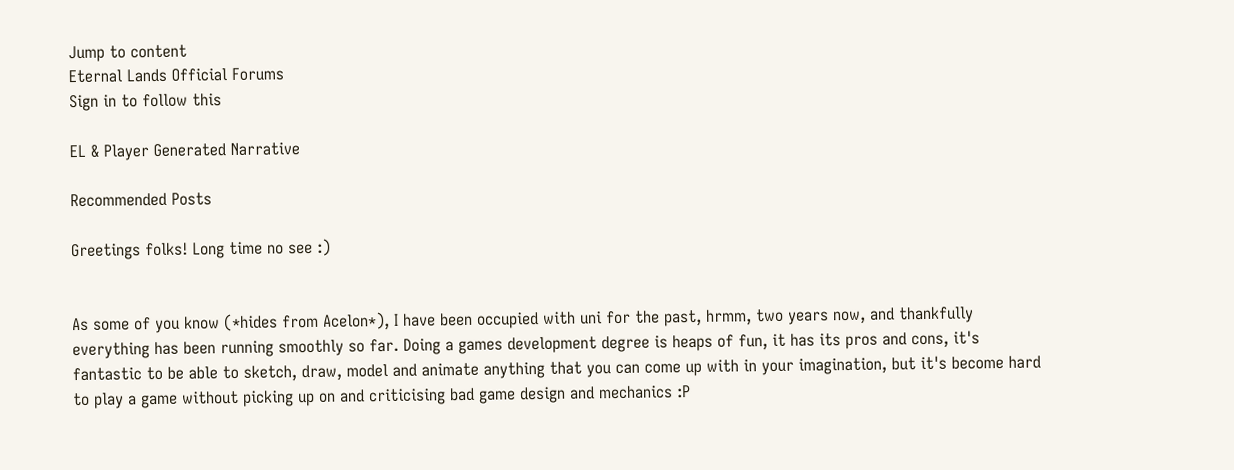Jump to content
Eternal Lands Official Forums
Sign in to follow this

EL & Player Generated Narrative

Recommended Posts

Greetings folks! Long time no see :)


As some of you know (*hides from Acelon*), I have been occupied with uni for the past, hrmm, two years now, and thankfully everything has been running smoothly so far. Doing a games development degree is heaps of fun, it has its pros and cons, it's fantastic to be able to sketch, draw, model and animate anything that you can come up with in your imagination, but it's become hard to play a game without picking up on and criticising bad game design and mechanics :P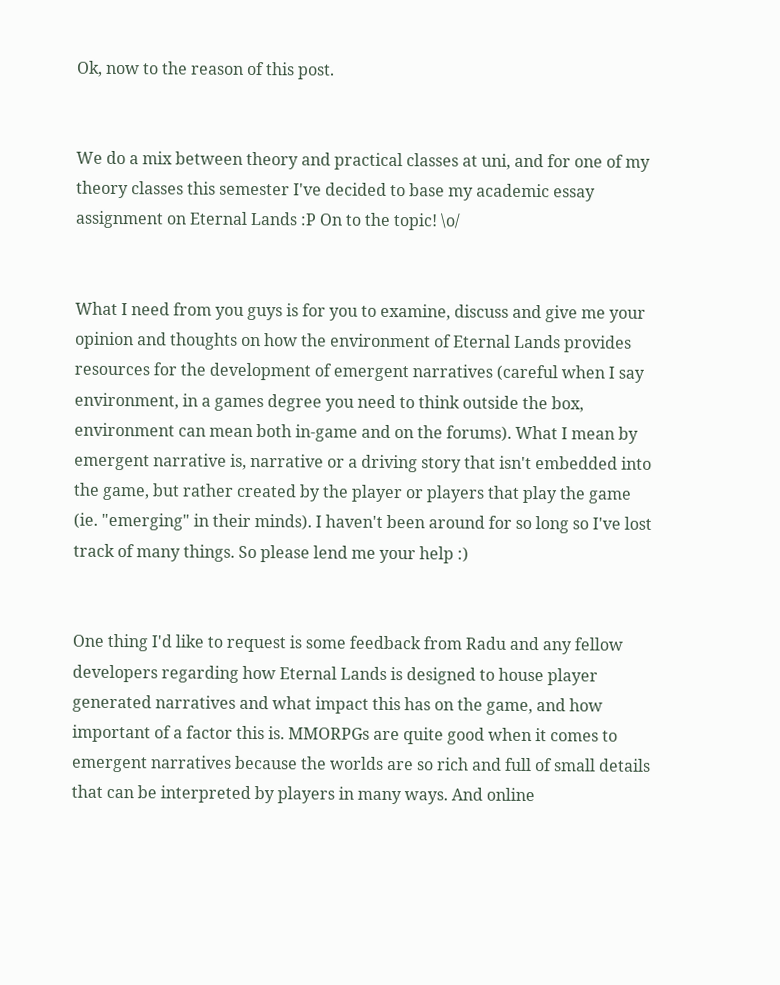Ok, now to the reason of this post.


We do a mix between theory and practical classes at uni, and for one of my theory classes this semester I've decided to base my academic essay assignment on Eternal Lands :P On to the topic! \o/


What I need from you guys is for you to examine, discuss and give me your opinion and thoughts on how the environment of Eternal Lands provides resources for the development of emergent narratives (careful when I say environment, in a games degree you need to think outside the box, environment can mean both in-game and on the forums). What I mean by emergent narrative is, narrative or a driving story that isn't embedded into the game, but rather created by the player or players that play the game (ie. "emerging" in their minds). I haven't been around for so long so I've lost track of many things. So please lend me your help :)


One thing I'd like to request is some feedback from Radu and any fellow developers regarding how Eternal Lands is designed to house player generated narratives and what impact this has on the game, and how important of a factor this is. MMORPGs are quite good when it comes to emergent narratives because the worlds are so rich and full of small details that can be interpreted by players in many ways. And online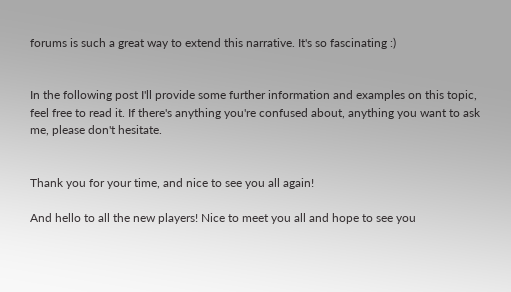forums is such a great way to extend this narrative. It's so fascinating :)


In the following post I'll provide some further information and examples on this topic, feel free to read it. If there's anything you're confused about, anything you want to ask me, please don't hesitate.


Thank you for your time, and nice to see you all again!

And hello to all the new players! Nice to meet you all and hope to see you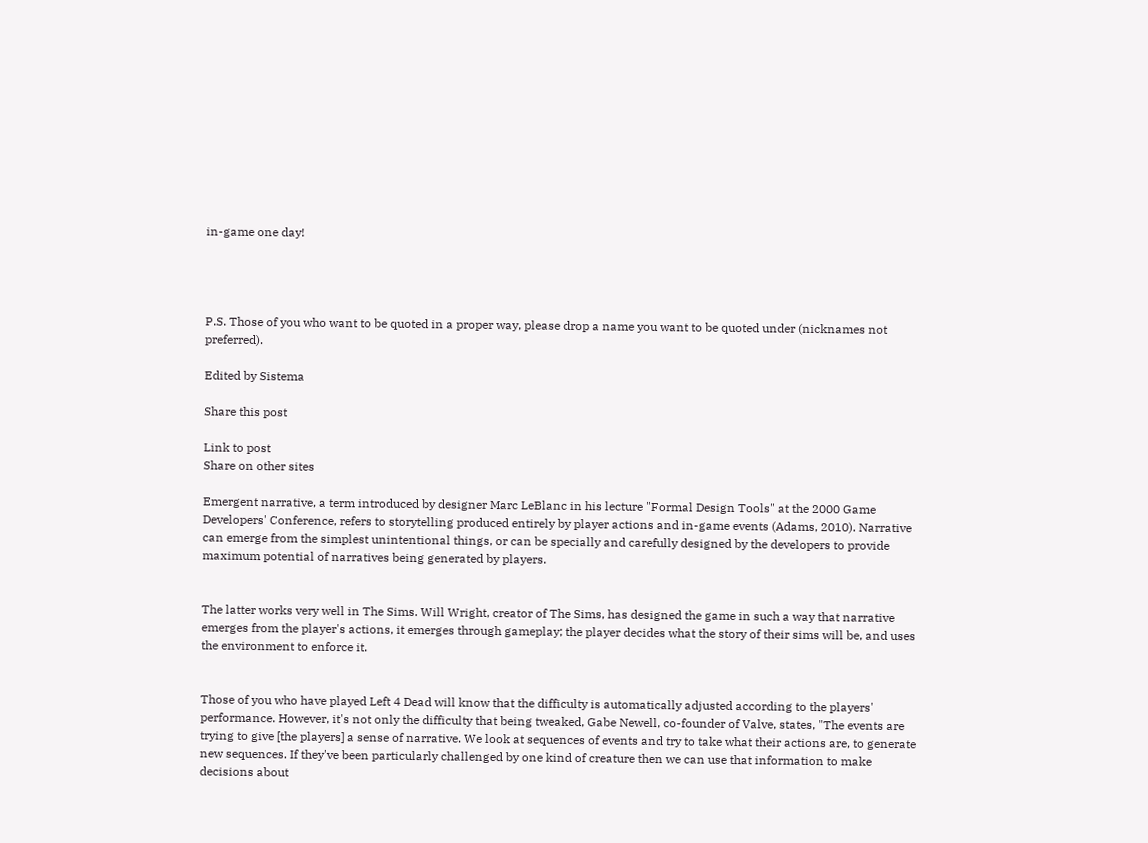in-game one day!




P.S. Those of you who want to be quoted in a proper way, please drop a name you want to be quoted under (nicknames not preferred).

Edited by Sistema

Share this post

Link to post
Share on other sites

Emergent narrative, a term introduced by designer Marc LeBlanc in his lecture "Formal Design Tools" at the 2000 Game Developers' Conference, refers to storytelling produced entirely by player actions and in-game events (Adams, 2010). Narrative can emerge from the simplest unintentional things, or can be specially and carefully designed by the developers to provide maximum potential of narratives being generated by players.


The latter works very well in The Sims. Will Wright, creator of The Sims, has designed the game in such a way that narrative emerges from the player's actions, it emerges through gameplay; the player decides what the story of their sims will be, and uses the environment to enforce it.


Those of you who have played Left 4 Dead will know that the difficulty is automatically adjusted according to the players' performance. However, it's not only the difficulty that being tweaked, Gabe Newell, co-founder of Valve, states, "The events are trying to give [the players] a sense of narrative. We look at sequences of events and try to take what their actions are, to generate new sequences. If they've been particularly challenged by one kind of creature then we can use that information to make decisions about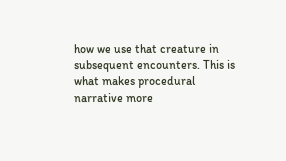how we use that creature in subsequent encounters. This is what makes procedural narrative more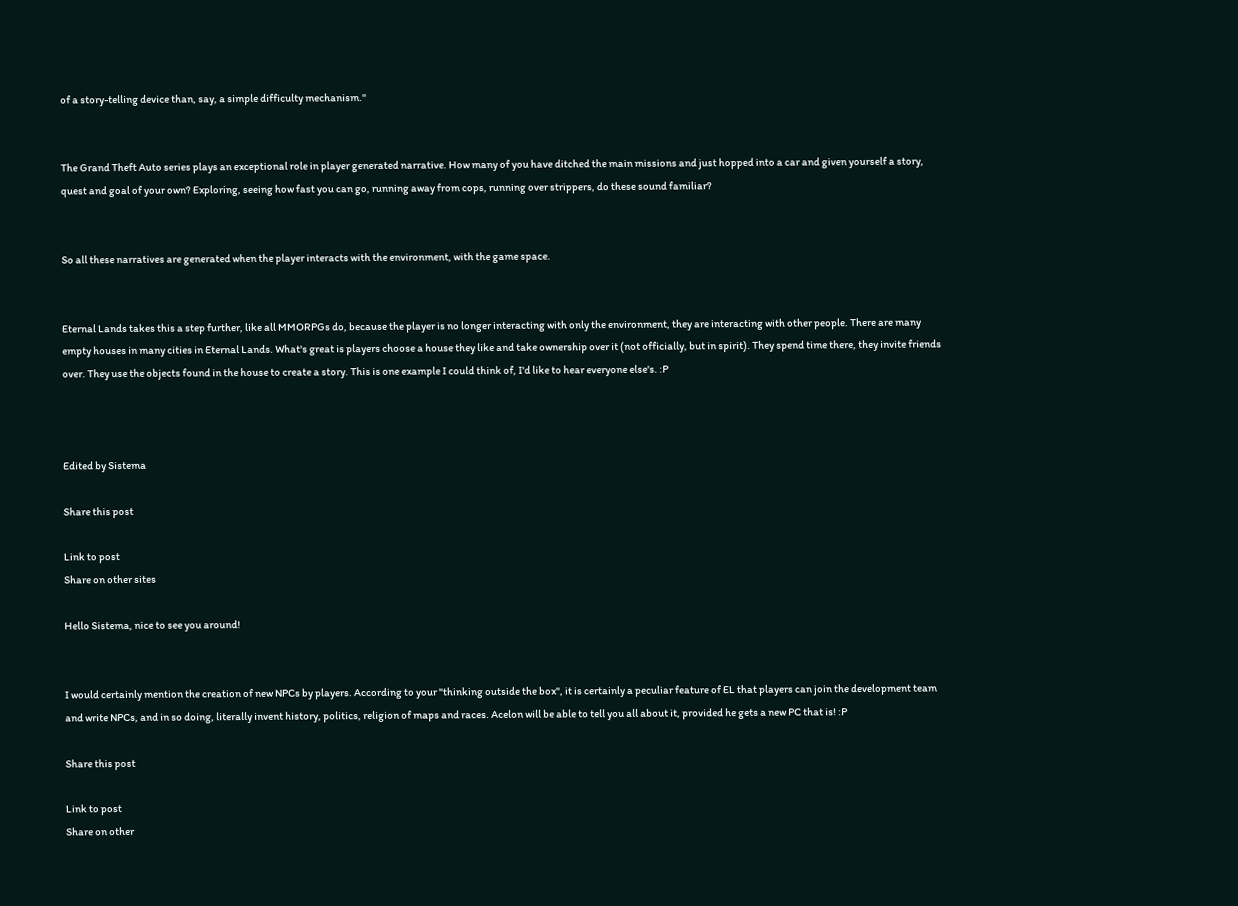of a story-telling device than, say, a simple difficulty mechanism."


The Grand Theft Auto series plays an exceptional role in player generated narrative. How many of you have ditched the main missions and just hopped into a car and given yourself a story, quest and goal of your own? Exploring, seeing how fast you can go, running away from cops, running over strippers, do these sound familiar?


So all these narratives are generated when the player interacts with the environment, with the game space.


Eternal Lands takes this a step further, like all MMORPGs do, because the player is no longer interacting with only the environment, they are interacting with other people. There are many empty houses in many cities in Eternal Lands. What's great is players choose a house they like and take ownership over it (not officially, but in spirit). They spend time there, they invite friends over. They use the objects found in the house to create a story. This is one example I could think of, I'd like to hear everyone else's. :P



Edited by Sistema

Share this post

Link to post
Share on other sites

Hello Sistema, nice to see you around!


I would certainly mention the creation of new NPCs by players. According to your "thinking outside the box", it is certainly a peculiar feature of EL that players can join the development team and write NPCs, and in so doing, literally invent history, politics, religion of maps and races. Acelon will be able to tell you all about it, provided he gets a new PC that is! :P

Share this post

Link to post
Share on other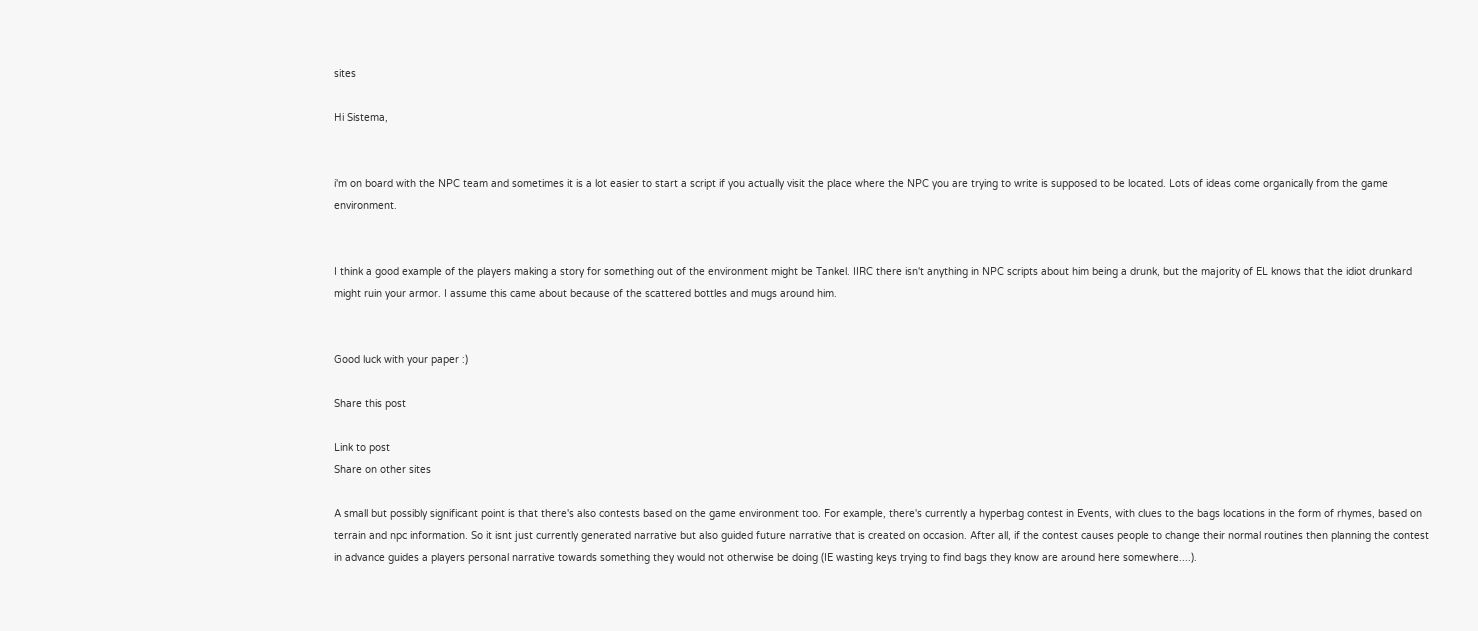sites

Hi Sistema,


i'm on board with the NPC team and sometimes it is a lot easier to start a script if you actually visit the place where the NPC you are trying to write is supposed to be located. Lots of ideas come organically from the game environment.


I think a good example of the players making a story for something out of the environment might be Tankel. IIRC there isn't anything in NPC scripts about him being a drunk, but the majority of EL knows that the idiot drunkard might ruin your armor. I assume this came about because of the scattered bottles and mugs around him.


Good luck with your paper :)

Share this post

Link to post
Share on other sites

A small but possibly significant point is that there's also contests based on the game environment too. For example, there's currently a hyperbag contest in Events, with clues to the bags locations in the form of rhymes, based on terrain and npc information. So it isnt just currently generated narrative but also guided future narrative that is created on occasion. After all, if the contest causes people to change their normal routines then planning the contest in advance guides a players personal narrative towards something they would not otherwise be doing (IE wasting keys trying to find bags they know are around here somewhere....).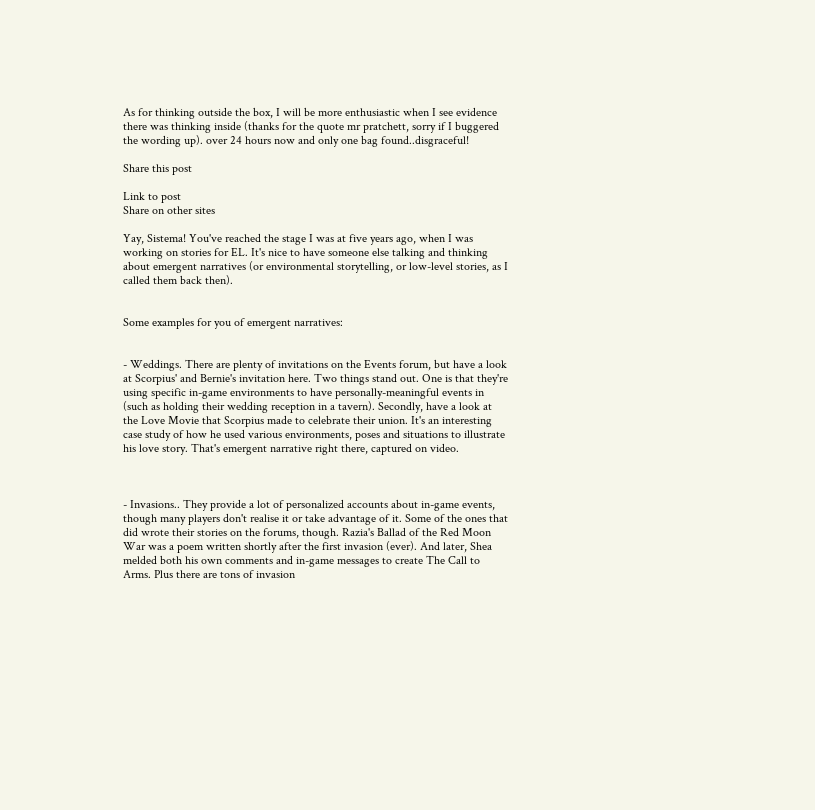As for thinking outside the box, I will be more enthusiastic when I see evidence there was thinking inside (thanks for the quote mr pratchett, sorry if I buggered the wording up). over 24 hours now and only one bag found..disgraceful!

Share this post

Link to post
Share on other sites

Yay, Sistema! You've reached the stage I was at five years ago, when I was working on stories for EL. It's nice to have someone else talking and thinking about emergent narratives (or environmental storytelling, or low-level stories, as I called them back then).


Some examples for you of emergent narratives:


- Weddings. There are plenty of invitations on the Events forum, but have a look at Scorpius' and Bernie's invitation here. Two things stand out. One is that they're using specific in-game environments to have personally-meaningful events in (such as holding their wedding reception in a tavern). Secondly, have a look at the Love Movie that Scorpius made to celebrate their union. It's an interesting case study of how he used various environments, poses and situations to illustrate his love story. That's emergent narrative right there, captured on video.



- Invasions.. They provide a lot of personalized accounts about in-game events, though many players don't realise it or take advantage of it. Some of the ones that did wrote their stories on the forums, though. Razia's Ballad of the Red Moon War was a poem written shortly after the first invasion (ever). And later, Shea melded both his own comments and in-game messages to create The Call to Arms. Plus there are tons of invasion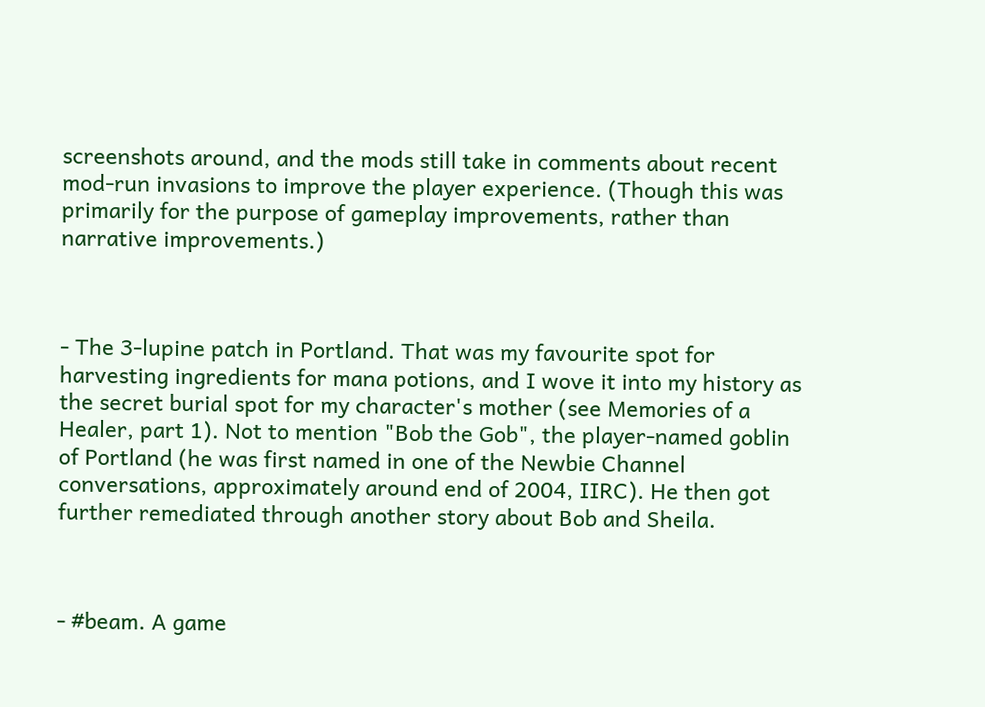screenshots around, and the mods still take in comments about recent mod-run invasions to improve the player experience. (Though this was primarily for the purpose of gameplay improvements, rather than narrative improvements.)



- The 3-lupine patch in Portland. That was my favourite spot for harvesting ingredients for mana potions, and I wove it into my history as the secret burial spot for my character's mother (see Memories of a Healer, part 1). Not to mention "Bob the Gob", the player-named goblin of Portland (he was first named in one of the Newbie Channel conversations, approximately around end of 2004, IIRC). He then got further remediated through another story about Bob and Sheila.



- #beam. A game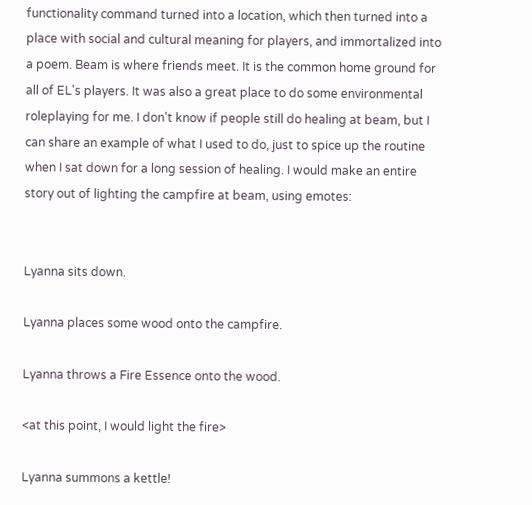functionality command turned into a location, which then turned into a place with social and cultural meaning for players, and immortalized into a poem. Beam is where friends meet. It is the common home ground for all of EL's players. It was also a great place to do some environmental roleplaying for me. I don't know if people still do healing at beam, but I can share an example of what I used to do, just to spice up the routine when I sat down for a long session of healing. I would make an entire story out of lighting the campfire at beam, using emotes:


Lyanna sits down.

Lyanna places some wood onto the campfire.

Lyanna throws a Fire Essence onto the wood.

<at this point, I would light the fire>

Lyanna summons a kettle!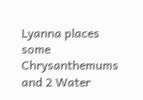Lyanna places some Chrysanthemums and 2 Water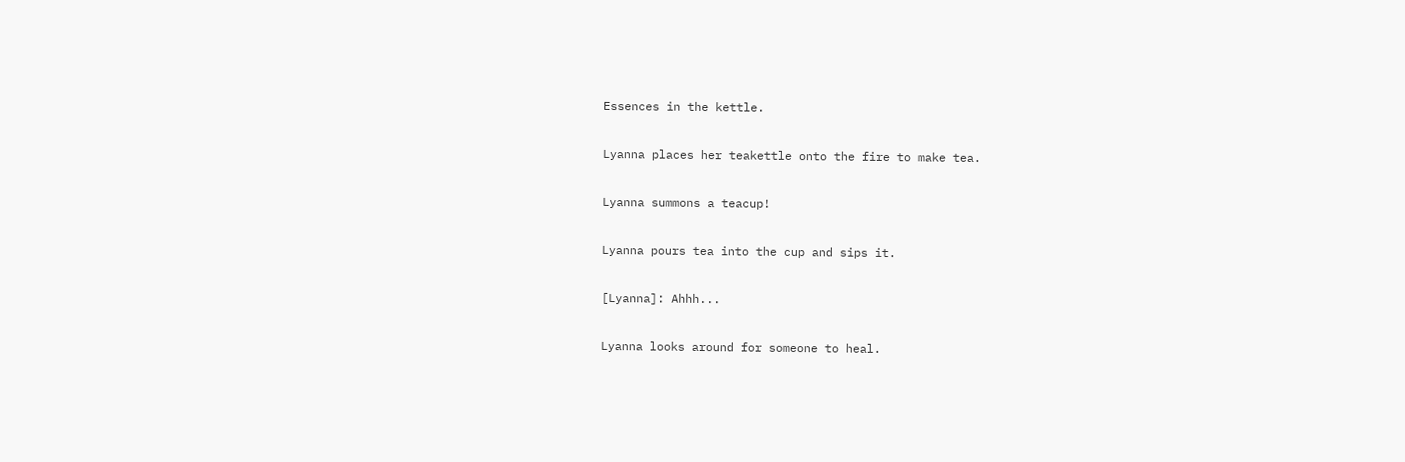Essences in the kettle.

Lyanna places her teakettle onto the fire to make tea.

Lyanna summons a teacup!

Lyanna pours tea into the cup and sips it.

[Lyanna]: Ahhh...

Lyanna looks around for someone to heal.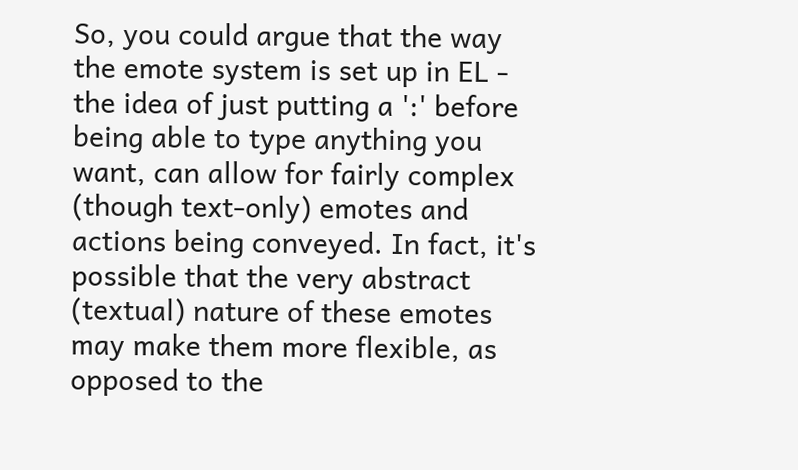So, you could argue that the way the emote system is set up in EL - the idea of just putting a ':' before being able to type anything you want, can allow for fairly complex (though text-only) emotes and actions being conveyed. In fact, it's possible that the very abstract (textual) nature of these emotes may make them more flexible, as opposed to the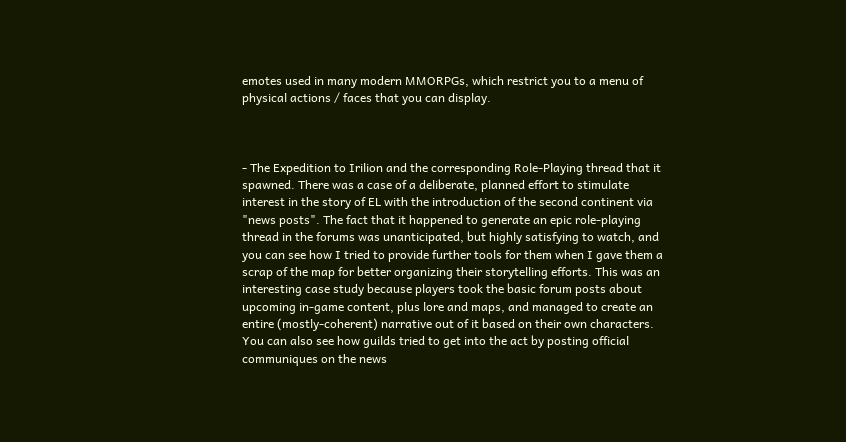emotes used in many modern MMORPGs, which restrict you to a menu of physical actions / faces that you can display.



- The Expedition to Irilion and the corresponding Role-Playing thread that it spawned. There was a case of a deliberate, planned effort to stimulate interest in the story of EL with the introduction of the second continent via "news posts". The fact that it happened to generate an epic role-playing thread in the forums was unanticipated, but highly satisfying to watch, and you can see how I tried to provide further tools for them when I gave them a scrap of the map for better organizing their storytelling efforts. This was an interesting case study because players took the basic forum posts about upcoming in-game content, plus lore and maps, and managed to create an entire (mostly-coherent) narrative out of it based on their own characters. You can also see how guilds tried to get into the act by posting official communiques on the news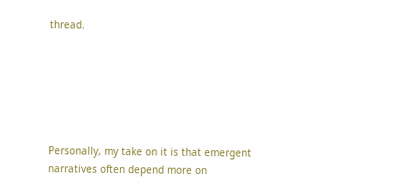thread.






Personally, my take on it is that emergent narratives often depend more on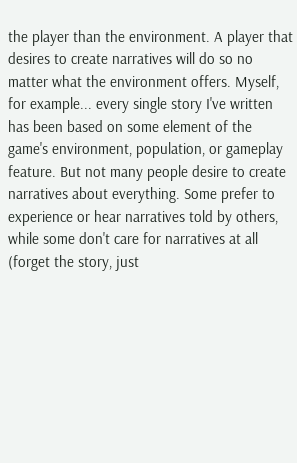the player than the environment. A player that desires to create narratives will do so no matter what the environment offers. Myself, for example... every single story I've written has been based on some element of the game's environment, population, or gameplay feature. But not many people desire to create narratives about everything. Some prefer to experience or hear narratives told by others, while some don't care for narratives at all (forget the story, just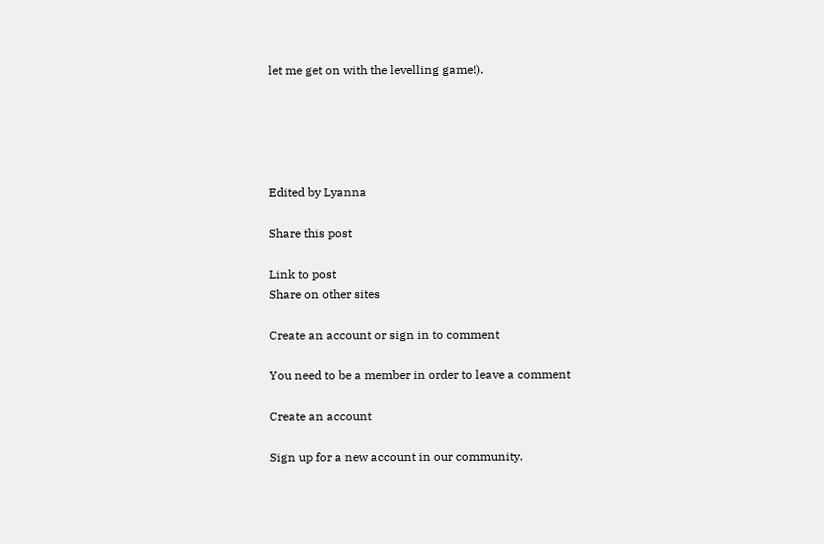let me get on with the levelling game!).





Edited by Lyanna

Share this post

Link to post
Share on other sites

Create an account or sign in to comment

You need to be a member in order to leave a comment

Create an account

Sign up for a new account in our community.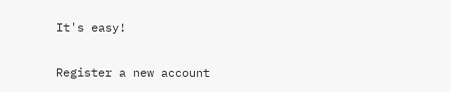It's easy!

Register a new account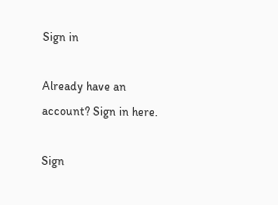Sign in

Already have an account? Sign in here.

Sign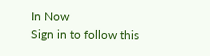In Now
Sign in to follow this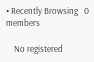• Recently Browsing   0 members

    No registered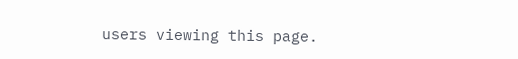users viewing this page.